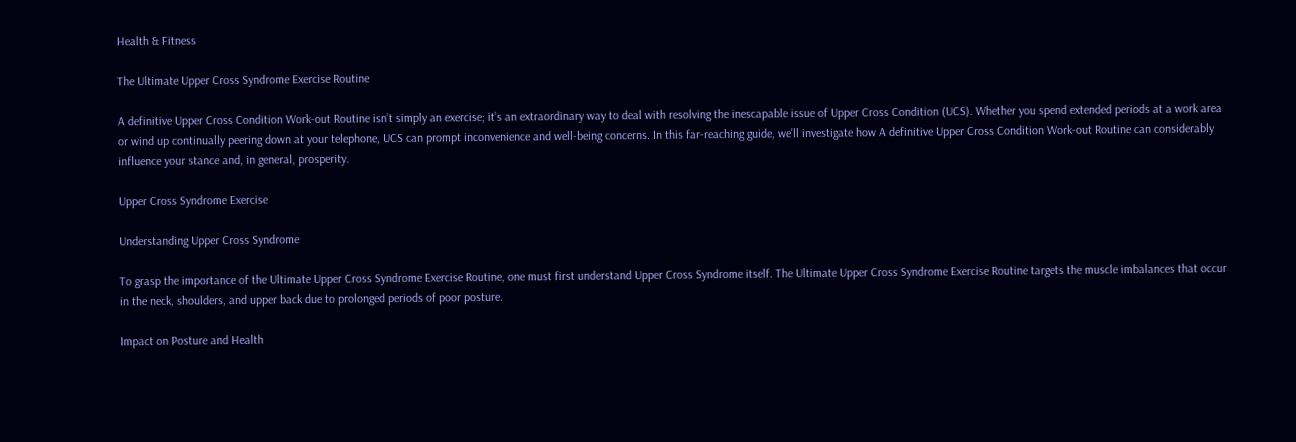Health & Fitness

The Ultimate Upper Cross Syndrome Exercise Routine

A definitive Upper Cross Condition Work-out Routine isn’t simply an exercise; it’s an extraordinary way to deal with resolving the inescapable issue of Upper Cross Condition (UCS). Whether you spend extended periods at a work area or wind up continually peering down at your telephone, UCS can prompt inconvenience and well-being concerns. In this far-reaching guide, we’ll investigate how A definitive Upper Cross Condition Work-out Routine can considerably influence your stance and, in general, prosperity.

Upper Cross Syndrome Exercise

Understanding Upper Cross Syndrome

To grasp the importance of the Ultimate Upper Cross Syndrome Exercise Routine, one must first understand Upper Cross Syndrome itself. The Ultimate Upper Cross Syndrome Exercise Routine targets the muscle imbalances that occur in the neck, shoulders, and upper back due to prolonged periods of poor posture.

Impact on Posture and Health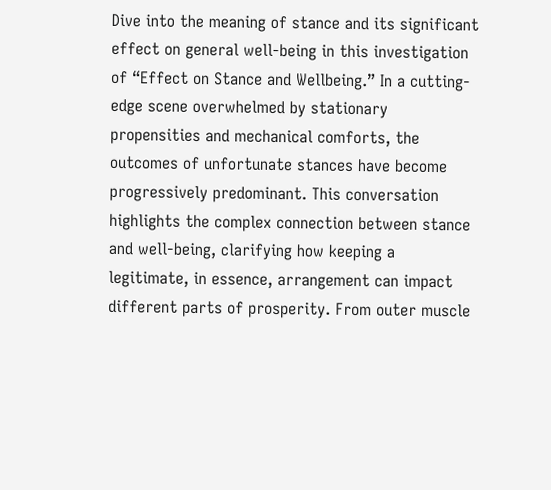Dive into the meaning of stance and its significant effect on general well-being in this investigation of “Effect on Stance and Wellbeing.” In a cutting-edge scene overwhelmed by stationary propensities and mechanical comforts, the outcomes of unfortunate stances have become progressively predominant. This conversation highlights the complex connection between stance and well-being, clarifying how keeping a legitimate, in essence, arrangement can impact different parts of prosperity. From outer muscle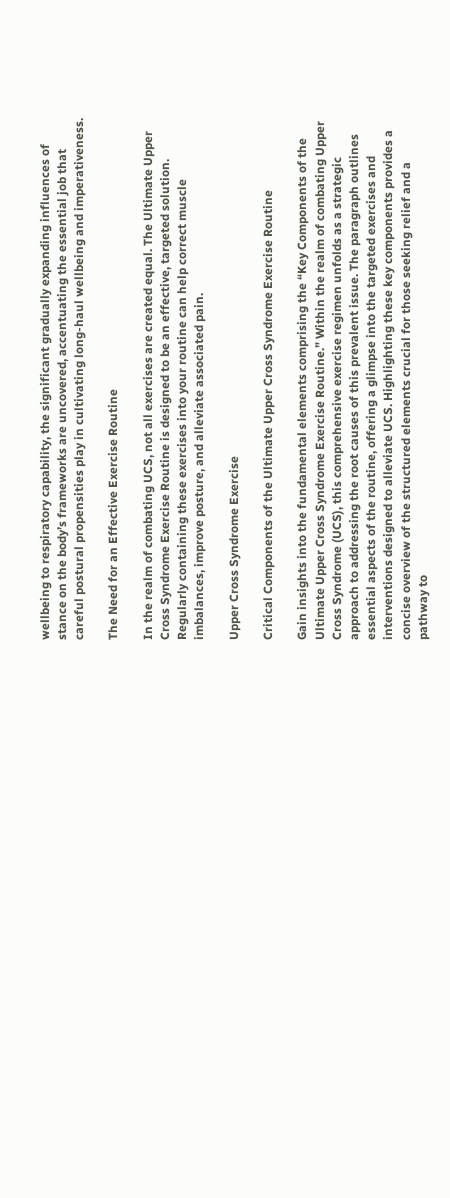wellbeing to respiratory capability, the significant gradually expanding influences of stance on the body’s frameworks are uncovered, accentuating the essential job that careful postural propensities play in cultivating long-haul wellbeing and imperativeness.

The Need for an Effective Exercise Routine

In the realm of combating UCS, not all exercises are created equal. The Ultimate Upper Cross Syndrome Exercise Routine is designed to be an effective, targeted solution. Regularly containing these exercises into your routine can help correct muscle imbalances, improve posture, and alleviate associated pain.

Upper Cross Syndrome Exercise

Critical Components of the Ultimate Upper Cross Syndrome Exercise Routine

Gain insights into the fundamental elements comprising the “Key Components of the Ultimate Upper Cross Syndrome Exercise Routine.” Within the realm of combating Upper Cross Syndrome (UCS), this comprehensive exercise regimen unfolds as a strategic approach to addressing the root causes of this prevalent issue. The paragraph outlines essential aspects of the routine, offering a glimpse into the targeted exercises and interventions designed to alleviate UCS. Highlighting these key components provides a concise overview of the structured elements crucial for those seeking relief and a pathway to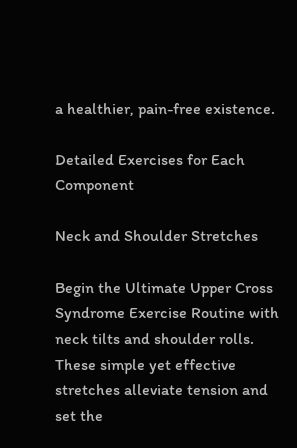a healthier, pain-free existence.

Detailed Exercises for Each Component

Neck and Shoulder Stretches

Begin the Ultimate Upper Cross Syndrome Exercise Routine with neck tilts and shoulder rolls. These simple yet effective stretches alleviate tension and set the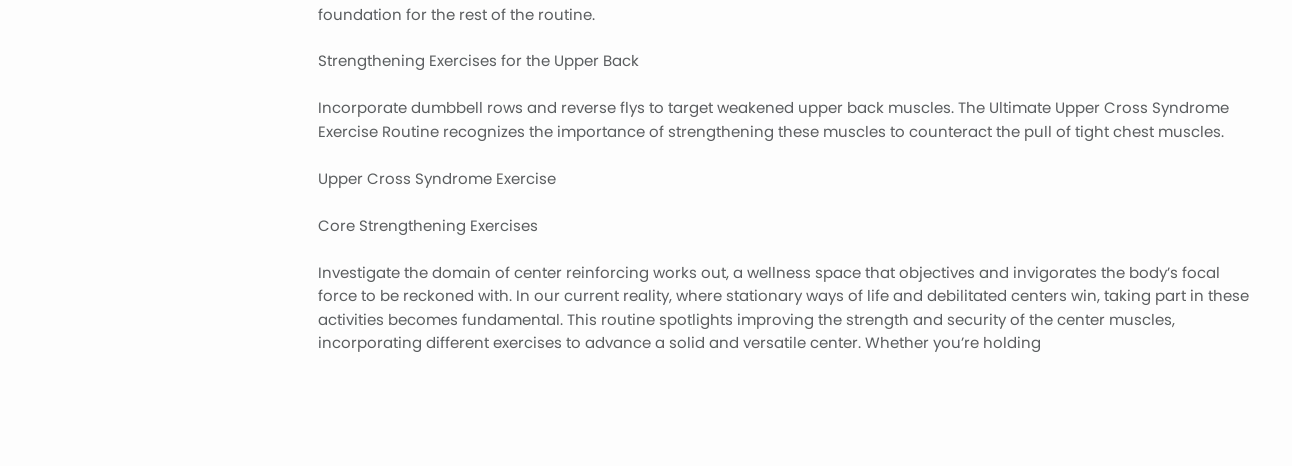foundation for the rest of the routine.

Strengthening Exercises for the Upper Back

Incorporate dumbbell rows and reverse flys to target weakened upper back muscles. The Ultimate Upper Cross Syndrome Exercise Routine recognizes the importance of strengthening these muscles to counteract the pull of tight chest muscles.

Upper Cross Syndrome Exercise

Core Strengthening Exercises

Investigate the domain of center reinforcing works out, a wellness space that objectives and invigorates the body’s focal force to be reckoned with. In our current reality, where stationary ways of life and debilitated centers win, taking part in these activities becomes fundamental. This routine spotlights improving the strength and security of the center muscles, incorporating different exercises to advance a solid and versatile center. Whether you’re holding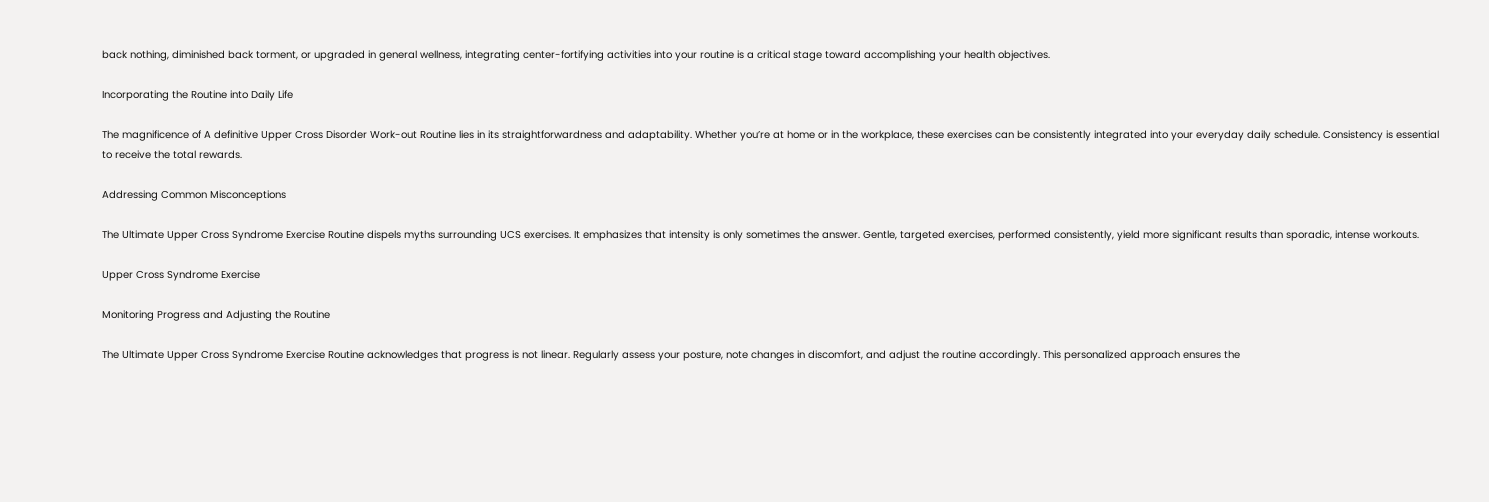back nothing, diminished back torment, or upgraded in general wellness, integrating center-fortifying activities into your routine is a critical stage toward accomplishing your health objectives.

Incorporating the Routine into Daily Life

The magnificence of A definitive Upper Cross Disorder Work-out Routine lies in its straightforwardness and adaptability. Whether you’re at home or in the workplace, these exercises can be consistently integrated into your everyday daily schedule. Consistency is essential to receive the total rewards.

Addressing Common Misconceptions

The Ultimate Upper Cross Syndrome Exercise Routine dispels myths surrounding UCS exercises. It emphasizes that intensity is only sometimes the answer. Gentle, targeted exercises, performed consistently, yield more significant results than sporadic, intense workouts.

Upper Cross Syndrome Exercise

Monitoring Progress and Adjusting the Routine

The Ultimate Upper Cross Syndrome Exercise Routine acknowledges that progress is not linear. Regularly assess your posture, note changes in discomfort, and adjust the routine accordingly. This personalized approach ensures the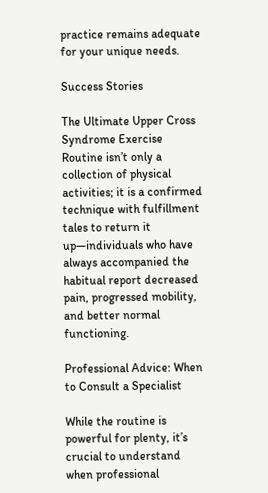practice remains adequate for your unique needs.

Success Stories

The Ultimate Upper Cross Syndrome Exercise Routine isn’t only a collection of physical activities; it is a confirmed technique with fulfillment tales to return it up—individuals who have always accompanied the habitual report decreased pain, progressed mobility, and better normal functioning.

Professional Advice: When to Consult a Specialist

While the routine is powerful for plenty, it’s crucial to understand when professional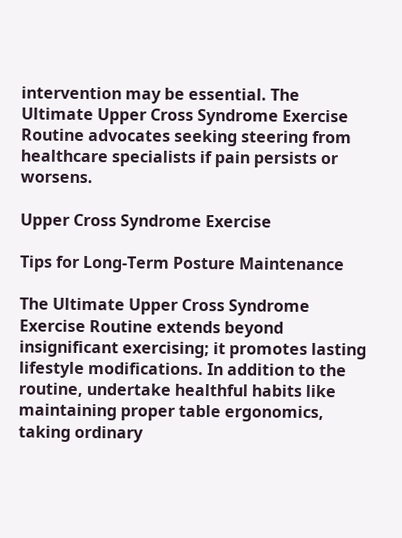intervention may be essential. The Ultimate Upper Cross Syndrome Exercise Routine advocates seeking steering from healthcare specialists if pain persists or worsens.

Upper Cross Syndrome Exercise

Tips for Long-Term Posture Maintenance

The Ultimate Upper Cross Syndrome Exercise Routine extends beyond insignificant exercising; it promotes lasting lifestyle modifications. In addition to the routine, undertake healthful habits like maintaining proper table ergonomics, taking ordinary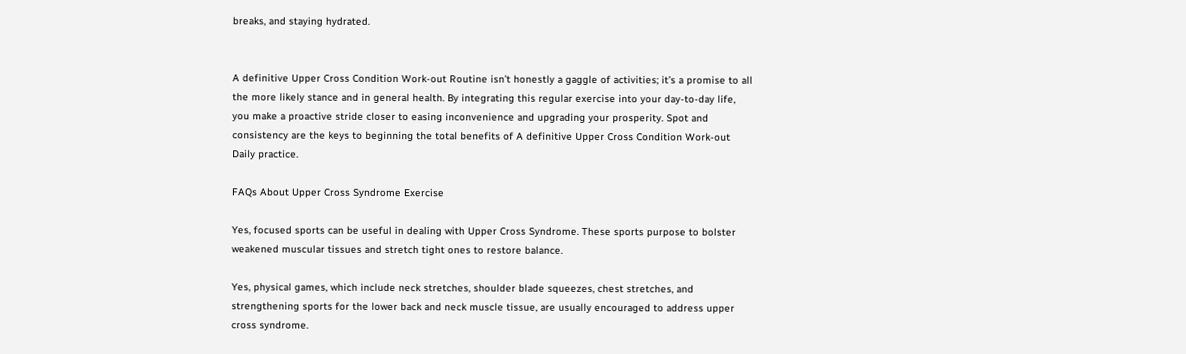breaks, and staying hydrated.


A definitive Upper Cross Condition Work-out Routine isn’t honestly a gaggle of activities; it’s a promise to all the more likely stance and in general health. By integrating this regular exercise into your day-to-day life, you make a proactive stride closer to easing inconvenience and upgrading your prosperity. Spot and consistency are the keys to beginning the total benefits of A definitive Upper Cross Condition Work-out Daily practice.

FAQs About Upper Cross Syndrome Exercise

Yes, focused sports can be useful in dealing with Upper Cross Syndrome. These sports purpose to bolster weakened muscular tissues and stretch tight ones to restore balance.

Yes, physical games, which include neck stretches, shoulder blade squeezes, chest stretches, and strengthening sports for the lower back and neck muscle tissue, are usually encouraged to address upper cross syndrome.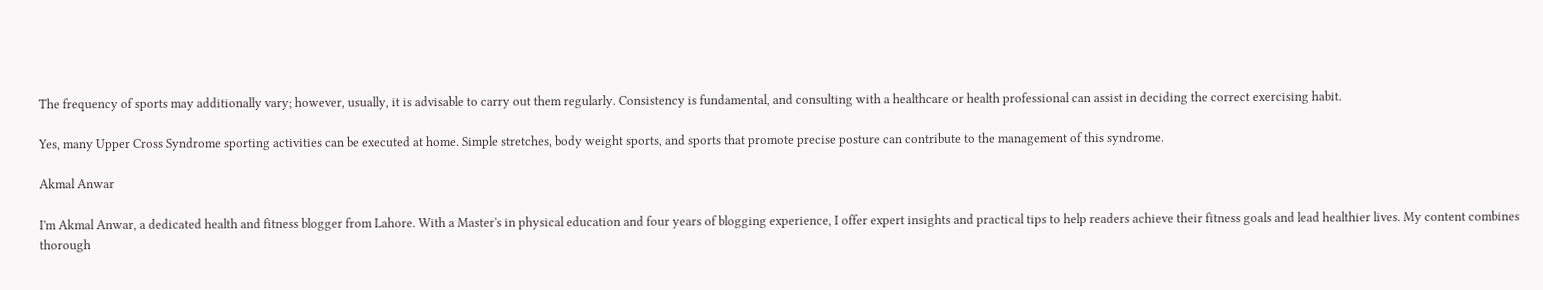The frequency of sports may additionally vary; however, usually, it is advisable to carry out them regularly. Consistency is fundamental, and consulting with a healthcare or health professional can assist in deciding the correct exercising habit.

Yes, many Upper Cross Syndrome sporting activities can be executed at home. Simple stretches, body weight sports, and sports that promote precise posture can contribute to the management of this syndrome.

Akmal Anwar

I'm Akmal Anwar, a dedicated health and fitness blogger from Lahore. With a Master's in physical education and four years of blogging experience, I offer expert insights and practical tips to help readers achieve their fitness goals and lead healthier lives. My content combines thorough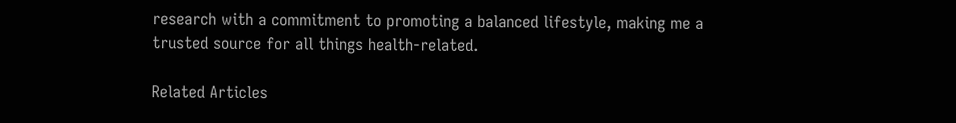research with a commitment to promoting a balanced lifestyle, making me a trusted source for all things health-related.

Related Articles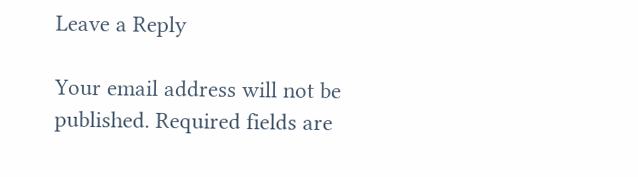Leave a Reply

Your email address will not be published. Required fields are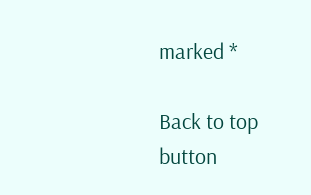marked *

Back to top button